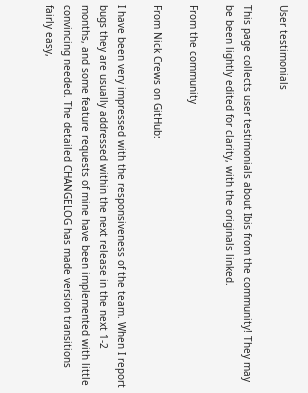User testimonials

This page collects user testimonials about Ibis from the community! They may be been lightly edited for clarity, with the originals linked.

From the community

From Nick Crews on GitHub:

I have been very impressed with the responsiveness of the team. When I report bugs they are usually addressed within the next release in the next 1-2 months, and some feature requests of mine have been implemented with little convincing needed. The detailed CHANGELOG has made version transitions fairly easy,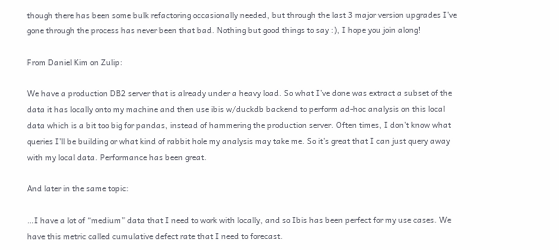though there has been some bulk refactoring occasionally needed, but through the last 3 major version upgrades I’ve gone through the process has never been that bad. Nothing but good things to say :), I hope you join along!

From Daniel Kim on Zulip:

We have a production DB2 server that is already under a heavy load. So what I’ve done was extract a subset of the data it has locally onto my machine and then use ibis w/duckdb backend to perform ad-hoc analysis on this local data which is a bit too big for pandas, instead of hammering the production server. Often times, I don’t know what queries I’ll be building or what kind of rabbit hole my analysis may take me. So it’s great that I can just query away with my local data. Performance has been great.

And later in the same topic:

…I have a lot of “medium” data that I need to work with locally, and so Ibis has been perfect for my use cases. We have this metric called cumulative defect rate that I need to forecast.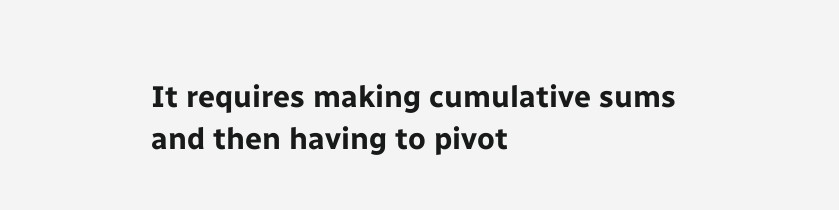It requires making cumulative sums and then having to pivot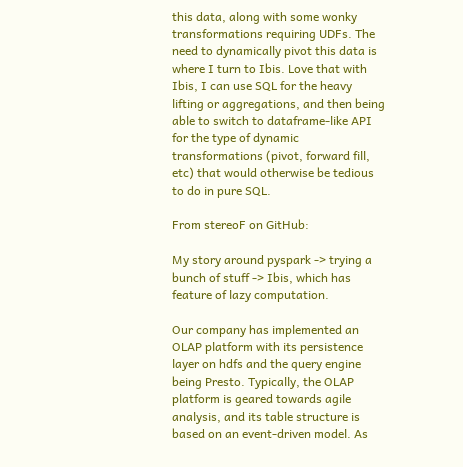this data, along with some wonky transformations requiring UDFs. The need to dynamically pivot this data is where I turn to Ibis. Love that with Ibis, I can use SQL for the heavy lifting or aggregations, and then being able to switch to dataframe-like API for the type of dynamic transformations (pivot, forward fill, etc) that would otherwise be tedious to do in pure SQL.

From stereoF on GitHub:

My story around pyspark -> trying a bunch of stuff -> Ibis, which has feature of lazy computation.

Our company has implemented an OLAP platform with its persistence layer on hdfs and the query engine being Presto. Typically, the OLAP platform is geared towards agile analysis, and its table structure is based on an event-driven model. As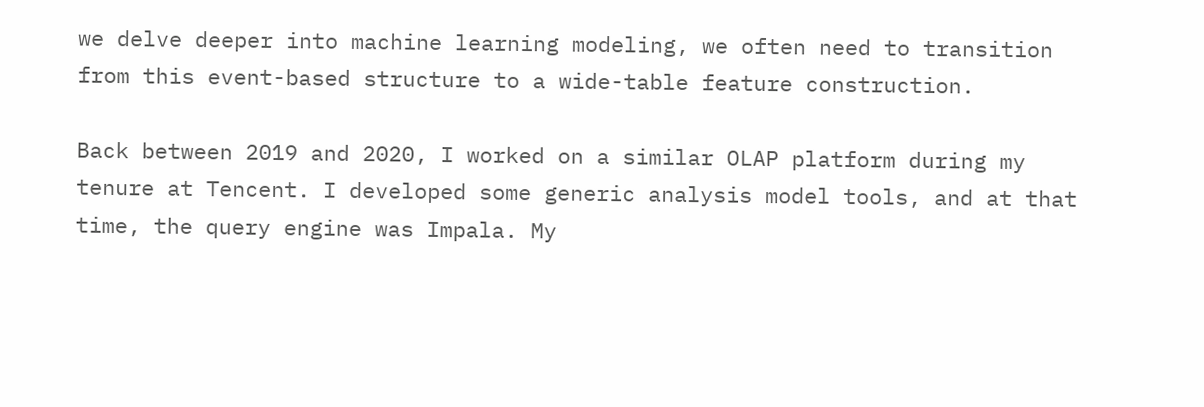we delve deeper into machine learning modeling, we often need to transition from this event-based structure to a wide-table feature construction.

Back between 2019 and 2020, I worked on a similar OLAP platform during my tenure at Tencent. I developed some generic analysis model tools, and at that time, the query engine was Impala. My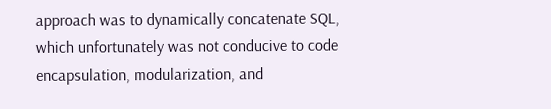approach was to dynamically concatenate SQL, which unfortunately was not conducive to code encapsulation, modularization, and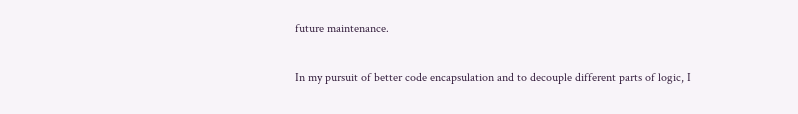future maintenance.

In my pursuit of better code encapsulation and to decouple different parts of logic, I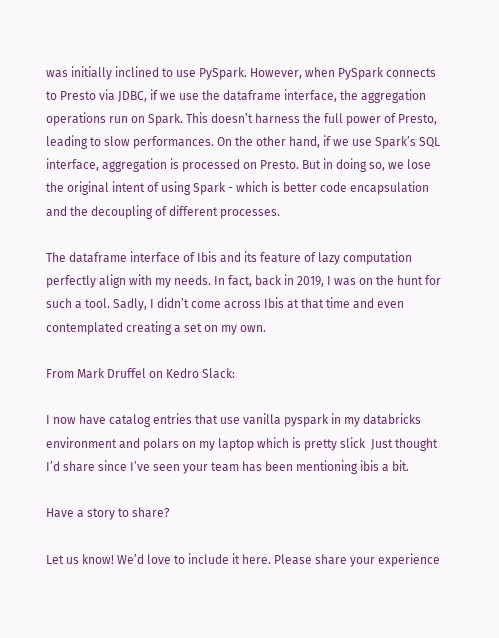was initially inclined to use PySpark. However, when PySpark connects to Presto via JDBC, if we use the dataframe interface, the aggregation operations run on Spark. This doesn’t harness the full power of Presto, leading to slow performances. On the other hand, if we use Spark’s SQL interface, aggregation is processed on Presto. But in doing so, we lose the original intent of using Spark - which is better code encapsulation and the decoupling of different processes.

The dataframe interface of Ibis and its feature of lazy computation perfectly align with my needs. In fact, back in 2019, I was on the hunt for such a tool. Sadly, I didn’t come across Ibis at that time and even contemplated creating a set on my own.

From Mark Druffel on Kedro Slack:

I now have catalog entries that use vanilla pyspark in my databricks environment and polars on my laptop which is pretty slick  Just thought I’d share since I’ve seen your team has been mentioning ibis a bit.

Have a story to share?

Let us know! We’d love to include it here. Please share your experience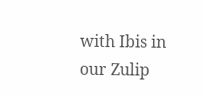with Ibis in our Zulip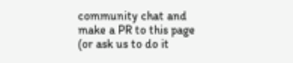community chat and make a PR to this page (or ask us to do it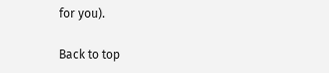for you).

Back to top